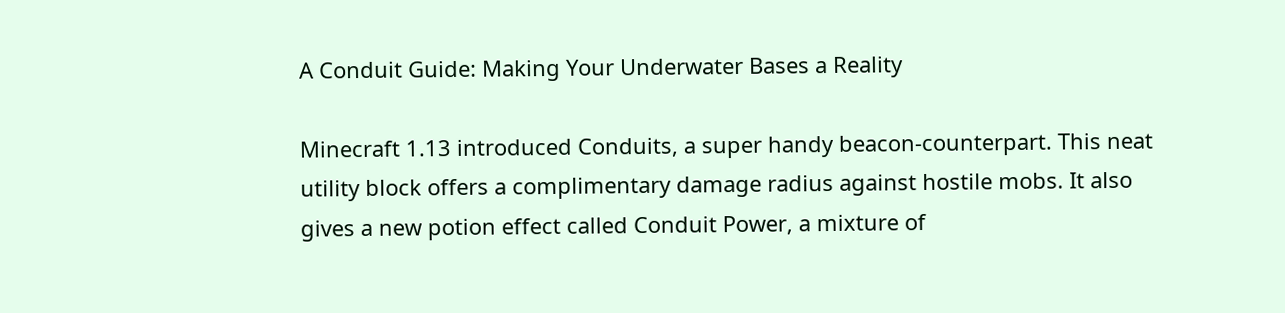A Conduit Guide: Making Your Underwater Bases a Reality

Minecraft 1.13 introduced Conduits, a super handy beacon-counterpart. This neat utility block offers a complimentary damage radius against hostile mobs. It also gives a new potion effect called Conduit Power, a mixture of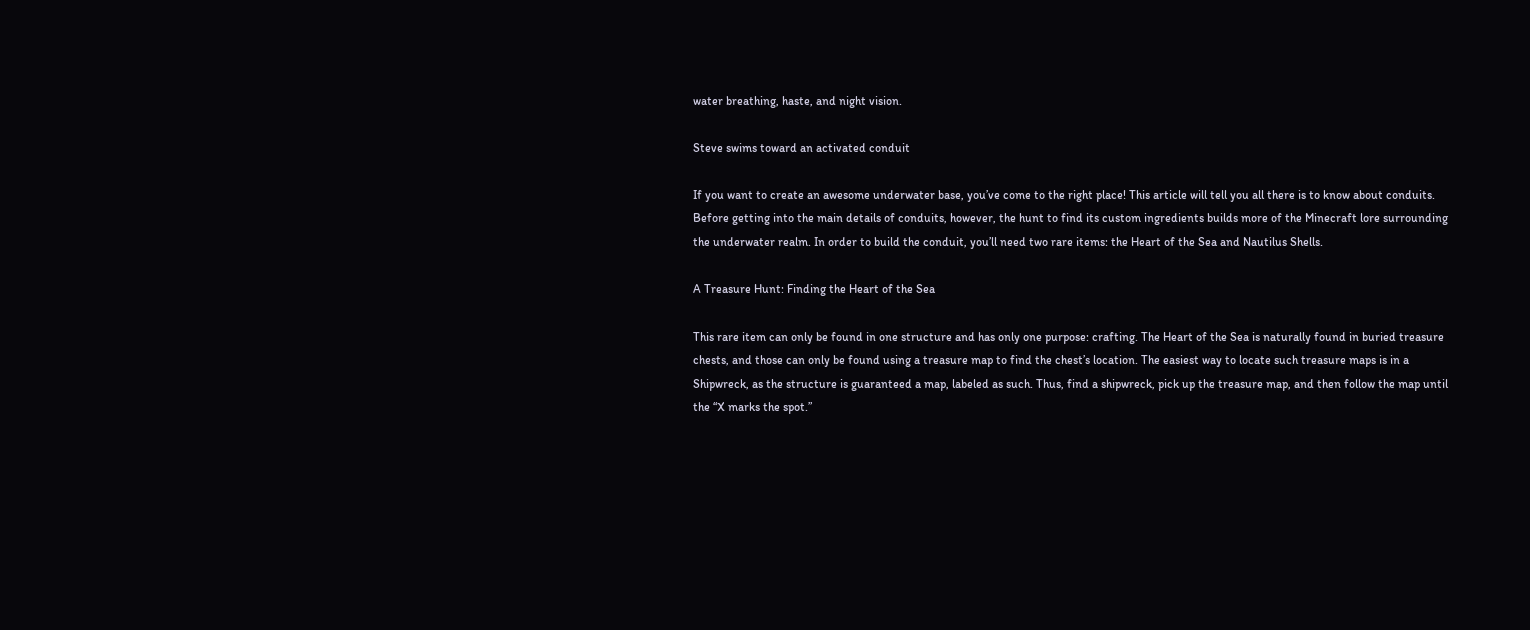water breathing, haste, and night vision.

Steve swims toward an activated conduit

If you want to create an awesome underwater base, you’ve come to the right place! This article will tell you all there is to know about conduits. Before getting into the main details of conduits, however, the hunt to find its custom ingredients builds more of the Minecraft lore surrounding the underwater realm. In order to build the conduit, you’ll need two rare items: the Heart of the Sea and Nautilus Shells.

A Treasure Hunt: Finding the Heart of the Sea

This rare item can only be found in one structure and has only one purpose: crafting. The Heart of the Sea is naturally found in buried treasure chests, and those can only be found using a treasure map to find the chest’s location. The easiest way to locate such treasure maps is in a Shipwreck, as the structure is guaranteed a map, labeled as such. Thus, find a shipwreck, pick up the treasure map, and then follow the map until the “X marks the spot.”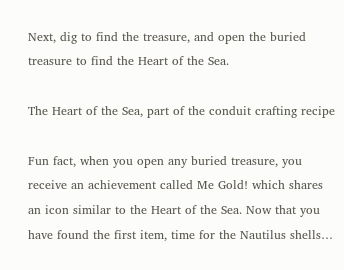Next, dig to find the treasure, and open the buried treasure to find the Heart of the Sea.

The Heart of the Sea, part of the conduit crafting recipe

Fun fact, when you open any buried treasure, you receive an achievement called Me Gold! which shares an icon similar to the Heart of the Sea. Now that you have found the first item, time for the Nautilus shells…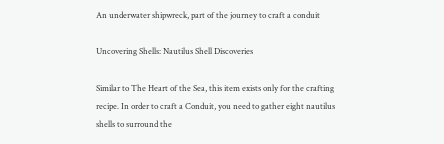An underwater shipwreck, part of the journey to craft a conduit

Uncovering Shells: Nautilus Shell Discoveries

Similar to The Heart of the Sea, this item exists only for the crafting recipe. In order to craft a Conduit, you need to gather eight nautilus shells to surround the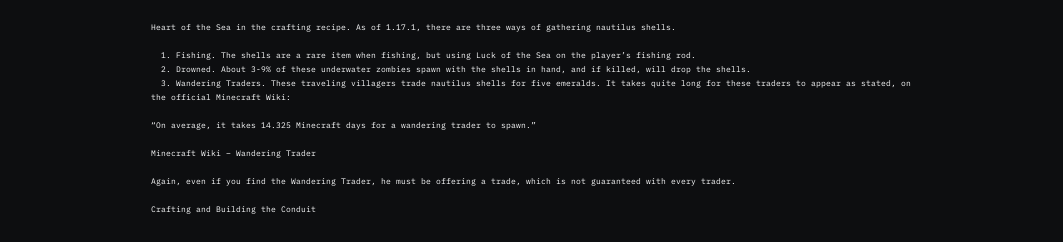Heart of the Sea in the crafting recipe. As of 1.17.1, there are three ways of gathering nautilus shells.

  1. Fishing. The shells are a rare item when fishing, but using Luck of the Sea on the player’s fishing rod.
  2. Drowned. About 3-9% of these underwater zombies spawn with the shells in hand, and if killed, will drop the shells.
  3. Wandering Traders. These traveling villagers trade nautilus shells for five emeralds. It takes quite long for these traders to appear as stated, on the official Minecraft Wiki:

“On average, it takes 14.325 Minecraft days for a wandering trader to spawn.”

Minecraft Wiki – Wandering Trader

Again, even if you find the Wandering Trader, he must be offering a trade, which is not guaranteed with every trader.

Crafting and Building the Conduit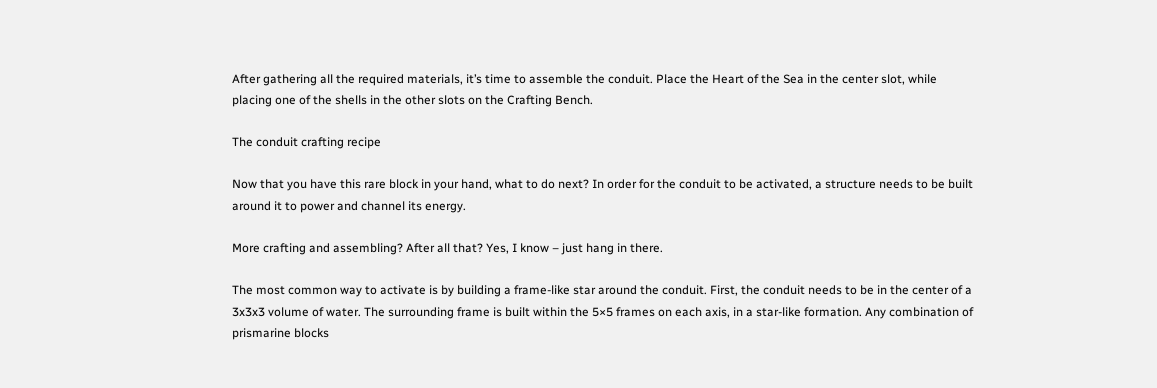After gathering all the required materials, it’s time to assemble the conduit. Place the Heart of the Sea in the center slot, while placing one of the shells in the other slots on the Crafting Bench.

The conduit crafting recipe

Now that you have this rare block in your hand, what to do next? In order for the conduit to be activated, a structure needs to be built around it to power and channel its energy.

More crafting and assembling? After all that? Yes, I know – just hang in there.

The most common way to activate is by building a frame-like star around the conduit. First, the conduit needs to be in the center of a 3x3x3 volume of water. The surrounding frame is built within the 5×5 frames on each axis, in a star-like formation. Any combination of prismarine blocks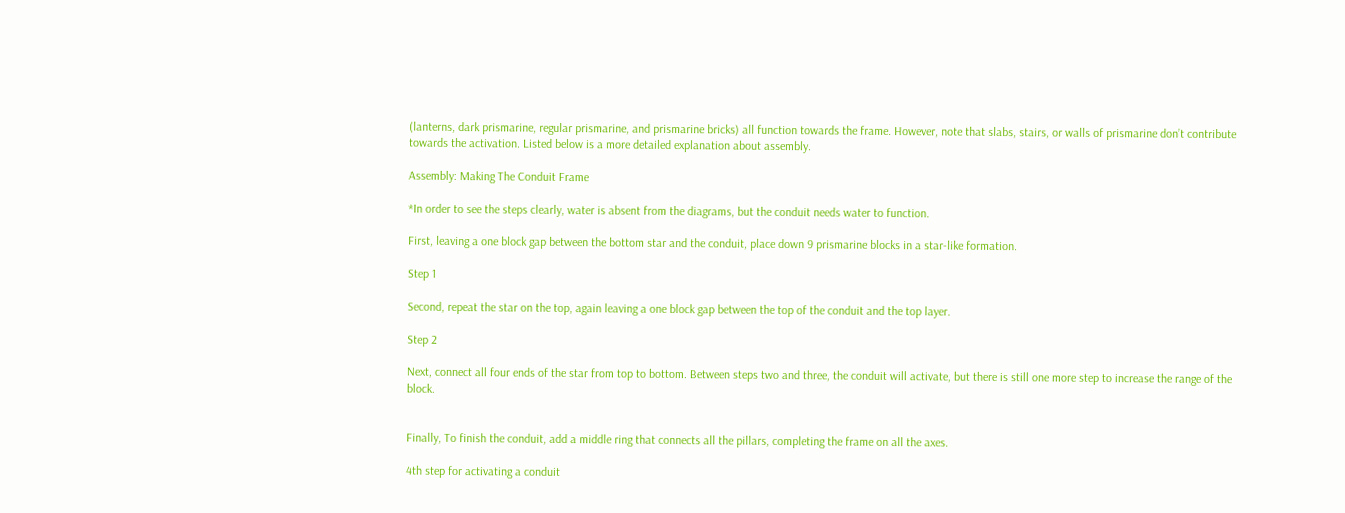(lanterns, dark prismarine, regular prismarine, and prismarine bricks) all function towards the frame. However, note that slabs, stairs, or walls of prismarine don’t contribute towards the activation. Listed below is a more detailed explanation about assembly.

Assembly: Making The Conduit Frame

*In order to see the steps clearly, water is absent from the diagrams, but the conduit needs water to function.

First, leaving a one block gap between the bottom star and the conduit, place down 9 prismarine blocks in a star-like formation.

Step 1

Second, repeat the star on the top, again leaving a one block gap between the top of the conduit and the top layer.

Step 2

Next, connect all four ends of the star from top to bottom. Between steps two and three, the conduit will activate, but there is still one more step to increase the range of the block.


Finally, To finish the conduit, add a middle ring that connects all the pillars, completing the frame on all the axes.

4th step for activating a conduit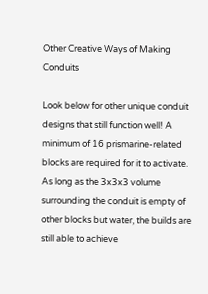Other Creative Ways of Making Conduits

Look below for other unique conduit designs that still function well! A minimum of 16 prismarine-related blocks are required for it to activate. As long as the 3x3x3 volume surrounding the conduit is empty of other blocks but water, the builds are still able to achieve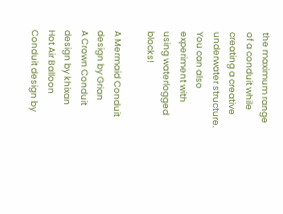the maximum range of a conduit while creating a creative underwater structure. You can also experiment with using waterlogged blocks!

A Mermaid Conduit design by Grian
A Crown Conduit design by khixan
Hot Air Balloon Conduit design by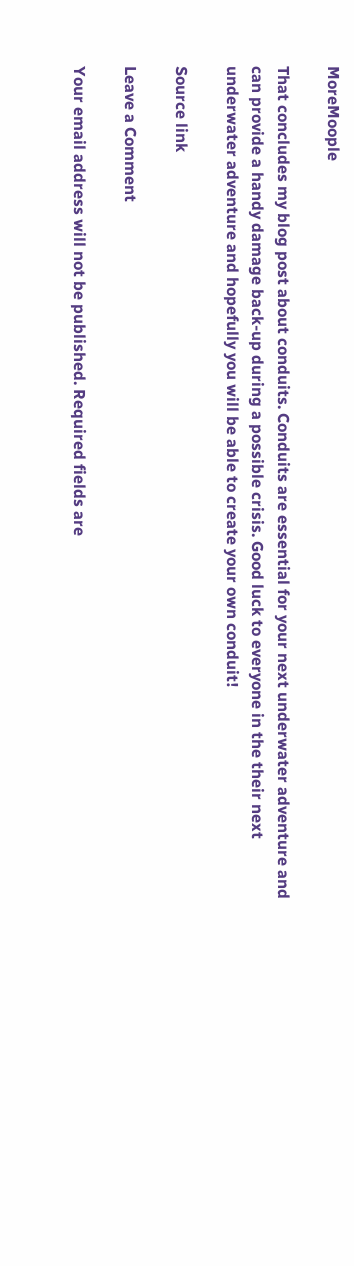MoreMoople

That concludes my blog post about conduits. Conduits are essential for your next underwater adventure and can provide a handy damage back-up during a possible crisis. Good luck to everyone in the their next underwater adventure and hopefully you will be able to create your own conduit!

Source link

Leave a Comment

Your email address will not be published. Required fields are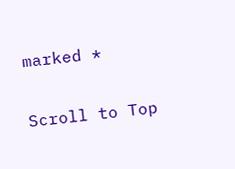marked *

Scroll to Top